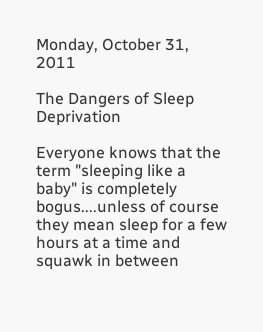Monday, October 31, 2011

The Dangers of Sleep Deprivation

Everyone knows that the term "sleeping like a baby" is completely bogus....unless of course they mean sleep for a few hours at a time and squawk in between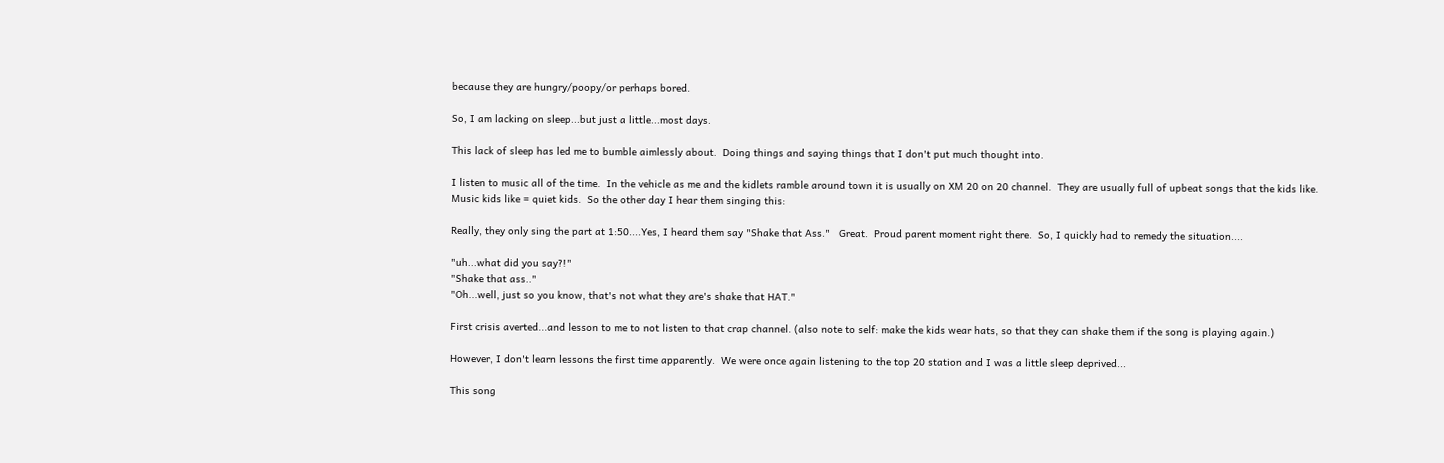because they are hungry/poopy/or perhaps bored.

So, I am lacking on sleep...but just a little...most days.

This lack of sleep has led me to bumble aimlessly about.  Doing things and saying things that I don't put much thought into.

I listen to music all of the time.  In the vehicle as me and the kidlets ramble around town it is usually on XM 20 on 20 channel.  They are usually full of upbeat songs that the kids like.  Music kids like = quiet kids.  So the other day I hear them singing this:

Really, they only sing the part at 1:50....Yes, I heard them say "Shake that Ass."   Great.  Proud parent moment right there.  So, I quickly had to remedy the situation....

"uh...what did you say?!"
"Shake that ass.."
"Oh...well, just so you know, that's not what they are's shake that HAT."

First crisis averted...and lesson to me to not listen to that crap channel. (also note to self: make the kids wear hats, so that they can shake them if the song is playing again.)

However, I don't learn lessons the first time apparently.  We were once again listening to the top 20 station and I was a little sleep deprived...

This song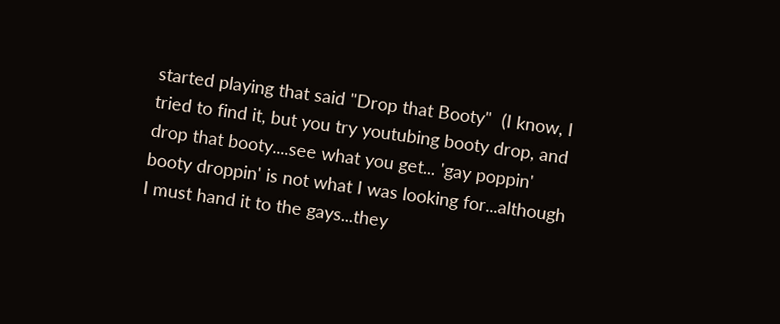started playing that said "Drop that Booty"  (I know, I tried to find it, but you try youtubing booty drop, and drop that booty....see what you get... 'gay poppin' booty droppin' is not what I was looking for...although I must hand it to the gays...they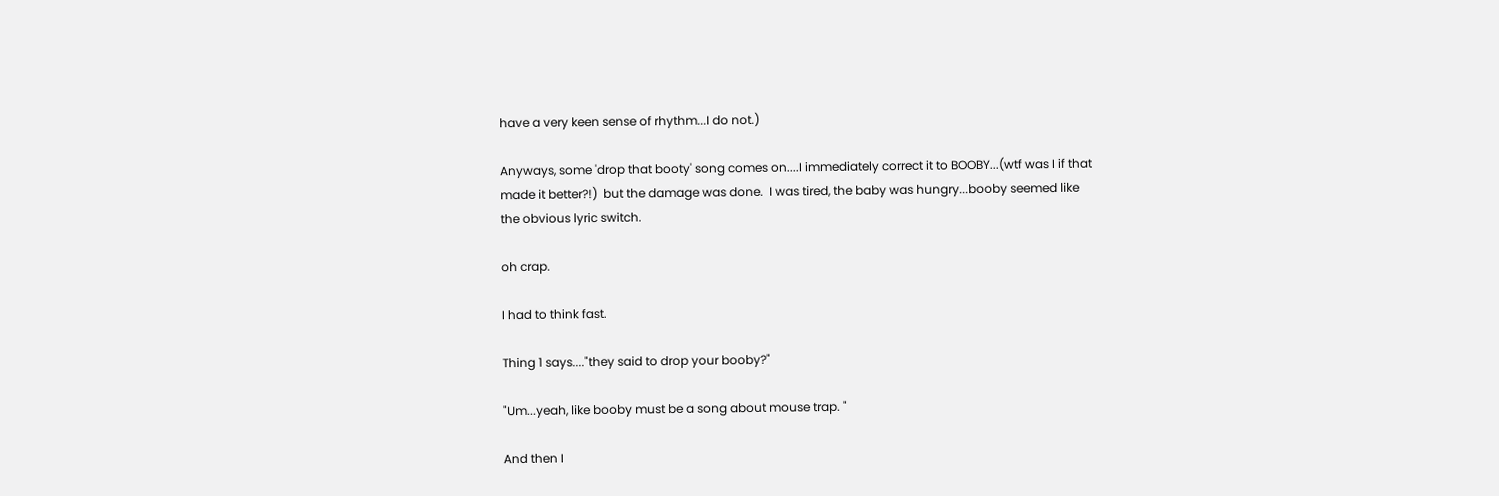have a very keen sense of rhythm...I do not.)

Anyways, some 'drop that booty' song comes on....I immediately correct it to BOOBY...(wtf was I if that made it better?!)  but the damage was done.  I was tired, the baby was hungry...booby seemed like the obvious lyric switch.

oh crap.

I had to think fast.

Thing 1 says...."they said to drop your booby?"

"Um...yeah, like booby must be a song about mouse trap. "

And then I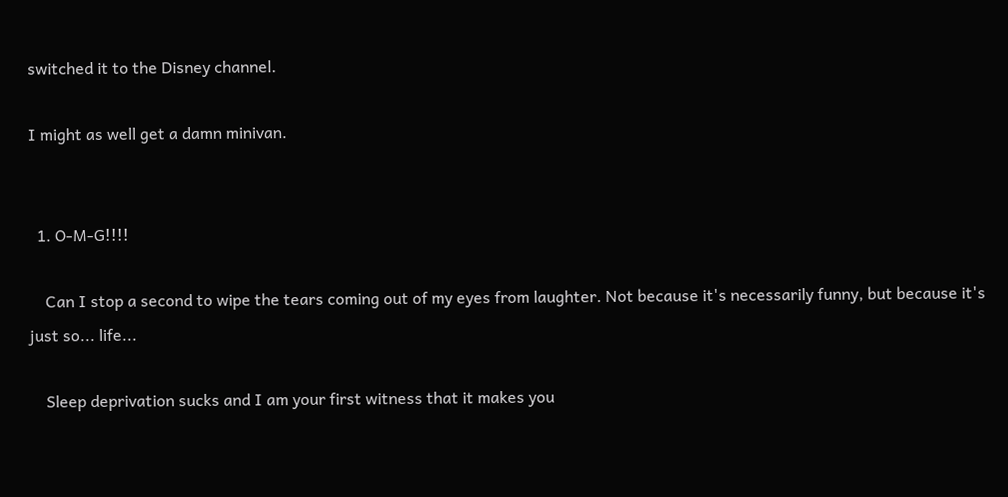switched it to the Disney channel.

I might as well get a damn minivan.


  1. O-M-G!!!!

    Can I stop a second to wipe the tears coming out of my eyes from laughter. Not because it's necessarily funny, but because it's just so... life...

    Sleep deprivation sucks and I am your first witness that it makes you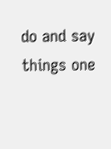do and say things one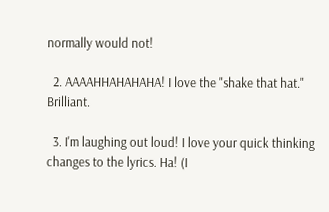normally would not!

  2. AAAAHHAHAHAHA! I love the "shake that hat." Brilliant.

  3. I'm laughing out loud! I love your quick thinking changes to the lyrics. Ha! (I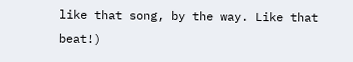like that song, by the way. Like that beat!)